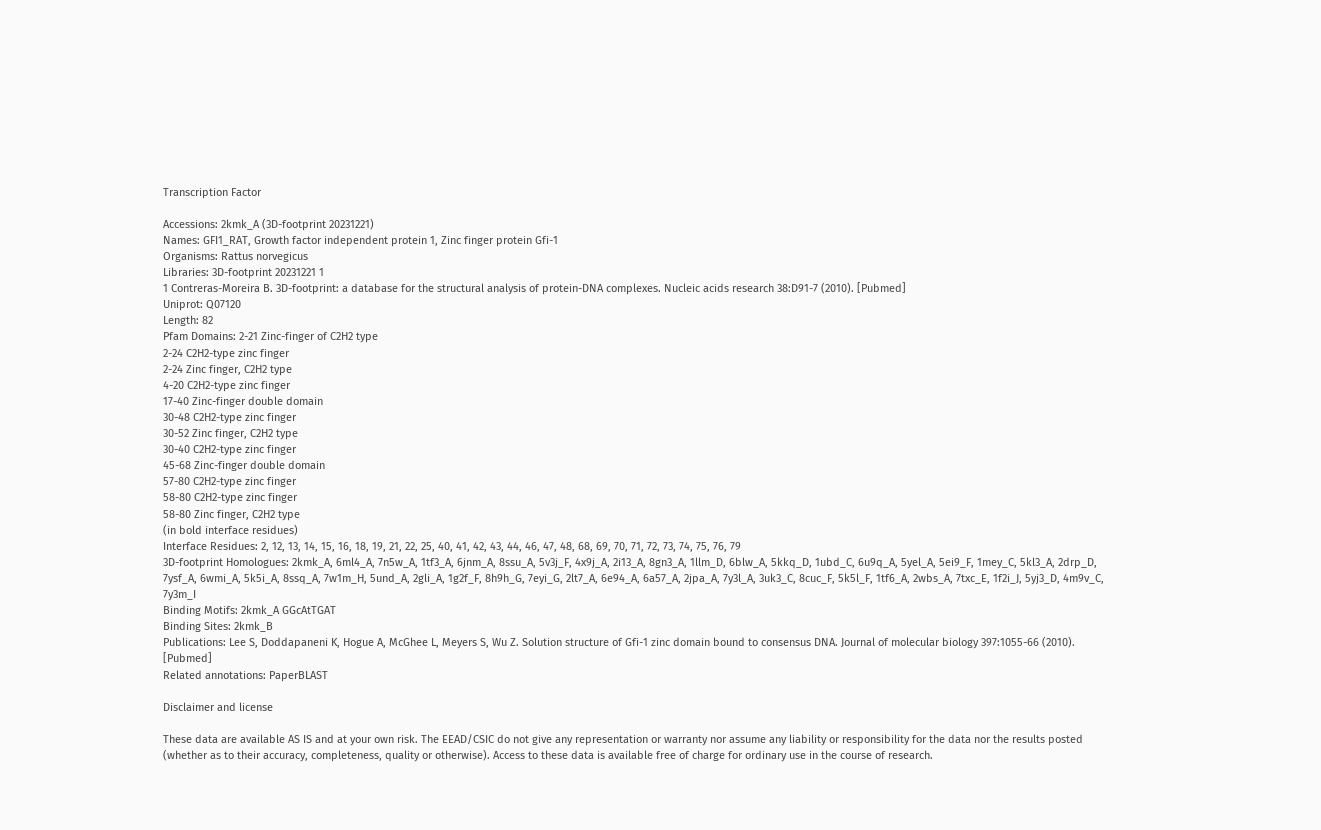Transcription Factor

Accessions: 2kmk_A (3D-footprint 20231221)
Names: GFI1_RAT, Growth factor independent protein 1, Zinc finger protein Gfi-1
Organisms: Rattus norvegicus
Libraries: 3D-footprint 20231221 1
1 Contreras-Moreira B. 3D-footprint: a database for the structural analysis of protein-DNA complexes. Nucleic acids research 38:D91-7 (2010). [Pubmed]
Uniprot: Q07120
Length: 82
Pfam Domains: 2-21 Zinc-finger of C2H2 type
2-24 C2H2-type zinc finger
2-24 Zinc finger, C2H2 type
4-20 C2H2-type zinc finger
17-40 Zinc-finger double domain
30-48 C2H2-type zinc finger
30-52 Zinc finger, C2H2 type
30-40 C2H2-type zinc finger
45-68 Zinc-finger double domain
57-80 C2H2-type zinc finger
58-80 C2H2-type zinc finger
58-80 Zinc finger, C2H2 type
(in bold interface residues)
Interface Residues: 2, 12, 13, 14, 15, 16, 18, 19, 21, 22, 25, 40, 41, 42, 43, 44, 46, 47, 48, 68, 69, 70, 71, 72, 73, 74, 75, 76, 79
3D-footprint Homologues: 2kmk_A, 6ml4_A, 7n5w_A, 1tf3_A, 6jnm_A, 8ssu_A, 5v3j_F, 4x9j_A, 2i13_A, 8gn3_A, 1llm_D, 6blw_A, 5kkq_D, 1ubd_C, 6u9q_A, 5yel_A, 5ei9_F, 1mey_C, 5kl3_A, 2drp_D, 7ysf_A, 6wmi_A, 5k5i_A, 8ssq_A, 7w1m_H, 5und_A, 2gli_A, 1g2f_F, 8h9h_G, 7eyi_G, 2lt7_A, 6e94_A, 6a57_A, 2jpa_A, 7y3l_A, 3uk3_C, 8cuc_F, 5k5l_F, 1tf6_A, 2wbs_A, 7txc_E, 1f2i_J, 5yj3_D, 4m9v_C, 7y3m_I
Binding Motifs: 2kmk_A GGcAtTGAT
Binding Sites: 2kmk_B
Publications: Lee S, Doddapaneni K, Hogue A, McGhee L, Meyers S, Wu Z. Solution structure of Gfi-1 zinc domain bound to consensus DNA. Journal of molecular biology 397:1055-66 (2010). [Pubmed]
Related annotations: PaperBLAST

Disclaimer and license

These data are available AS IS and at your own risk. The EEAD/CSIC do not give any representation or warranty nor assume any liability or responsibility for the data nor the results posted (whether as to their accuracy, completeness, quality or otherwise). Access to these data is available free of charge for ordinary use in the course of research.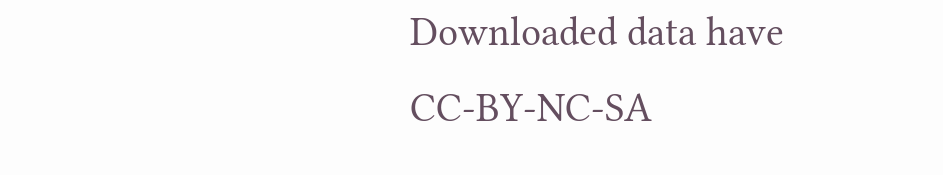Downloaded data have CC-BY-NC-SA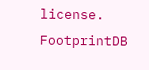license. FootprintDB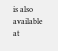is also available at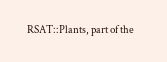RSAT::Plants, part of the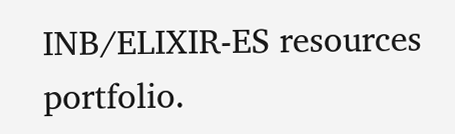INB/ELIXIR-ES resources portfolio.